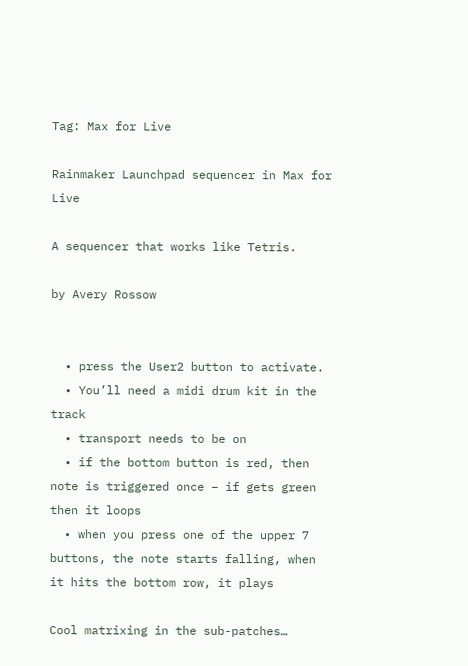Tag: Max for Live

Rainmaker Launchpad sequencer in Max for Live

A sequencer that works like Tetris.

by Avery Rossow


  • press the User2 button to activate.
  • You’ll need a midi drum kit in the track
  • transport needs to be on
  • if the bottom button is red, then note is triggered once – if gets green then it loops
  • when you press one of the upper 7 buttons, the note starts falling, when it hits the bottom row, it plays

Cool matrixing in the sub-patches…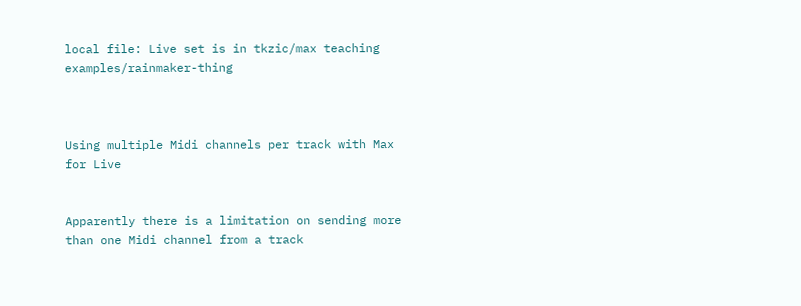local file: Live set is in tkzic/max teaching examples/rainmaker-thing



Using multiple Midi channels per track with Max for Live


Apparently there is a limitation on sending more than one Midi channel from a track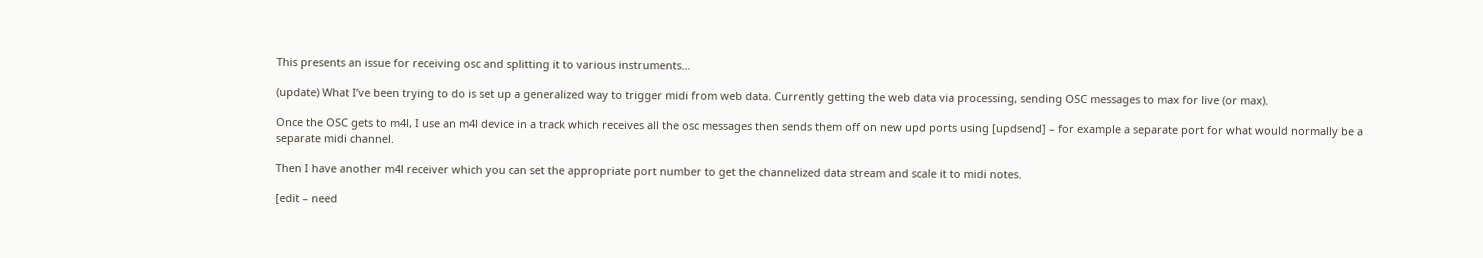This presents an issue for receiving osc and splitting it to various instruments…

(update) What I’ve been trying to do is set up a generalized way to trigger midi from web data. Currently getting the web data via processing, sending OSC messages to max for live (or max).

Once the OSC gets to m4l, I use an m4l device in a track which receives all the osc messages then sends them off on new upd ports using [updsend] – for example a separate port for what would normally be a separate midi channel.

Then I have another m4l receiver which you can set the appropriate port number to get the channelized data stream and scale it to midi notes.

[edit – need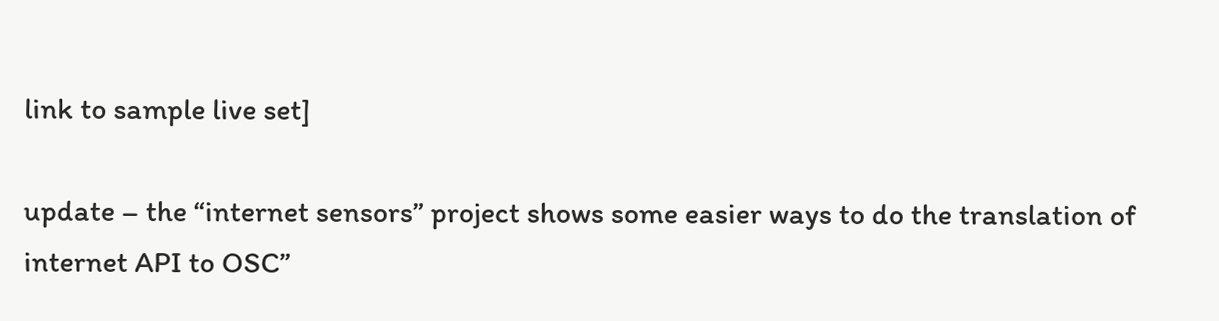link to sample live set]

update – the “internet sensors” project shows some easier ways to do the translation of internet API to OSC”